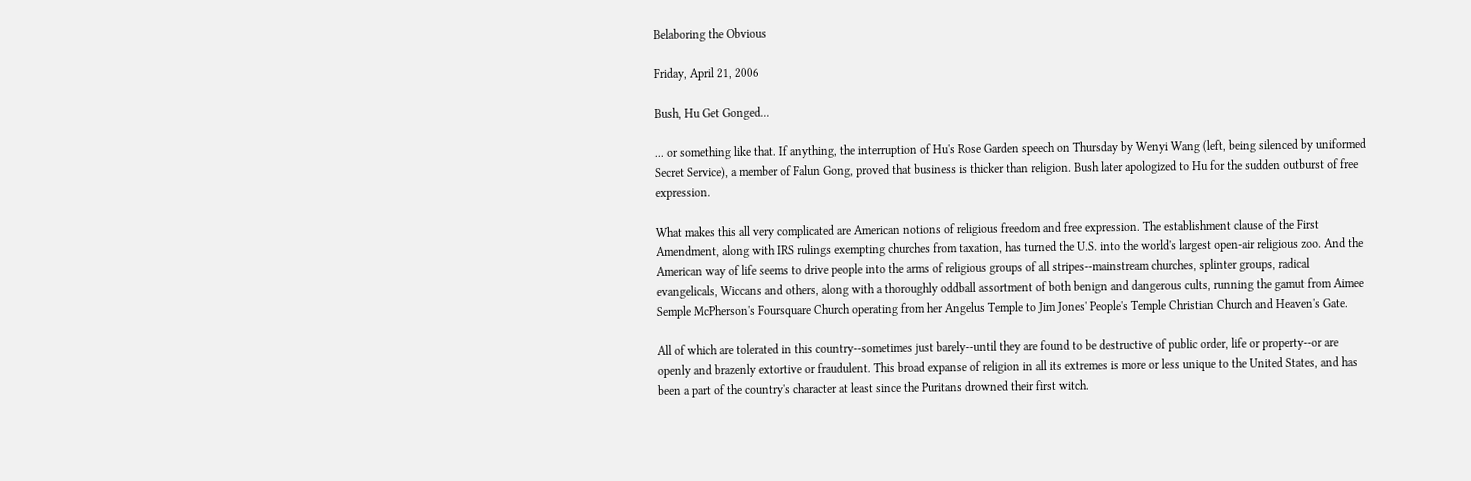Belaboring the Obvious

Friday, April 21, 2006

Bush, Hu Get Gonged...

... or something like that. If anything, the interruption of Hu's Rose Garden speech on Thursday by Wenyi Wang (left, being silenced by uniformed Secret Service), a member of Falun Gong, proved that business is thicker than religion. Bush later apologized to Hu for the sudden outburst of free expression.

What makes this all very complicated are American notions of religious freedom and free expression. The establishment clause of the First Amendment, along with IRS rulings exempting churches from taxation, has turned the U.S. into the world's largest open-air religious zoo. And the American way of life seems to drive people into the arms of religious groups of all stripes--mainstream churches, splinter groups, radical evangelicals, Wiccans and others, along with a thoroughly oddball assortment of both benign and dangerous cults, running the gamut from Aimee Semple McPherson's Foursquare Church operating from her Angelus Temple to Jim Jones' People's Temple Christian Church and Heaven's Gate.

All of which are tolerated in this country--sometimes just barely--until they are found to be destructive of public order, life or property--or are openly and brazenly extortive or fraudulent. This broad expanse of religion in all its extremes is more or less unique to the United States, and has been a part of the country's character at least since the Puritans drowned their first witch.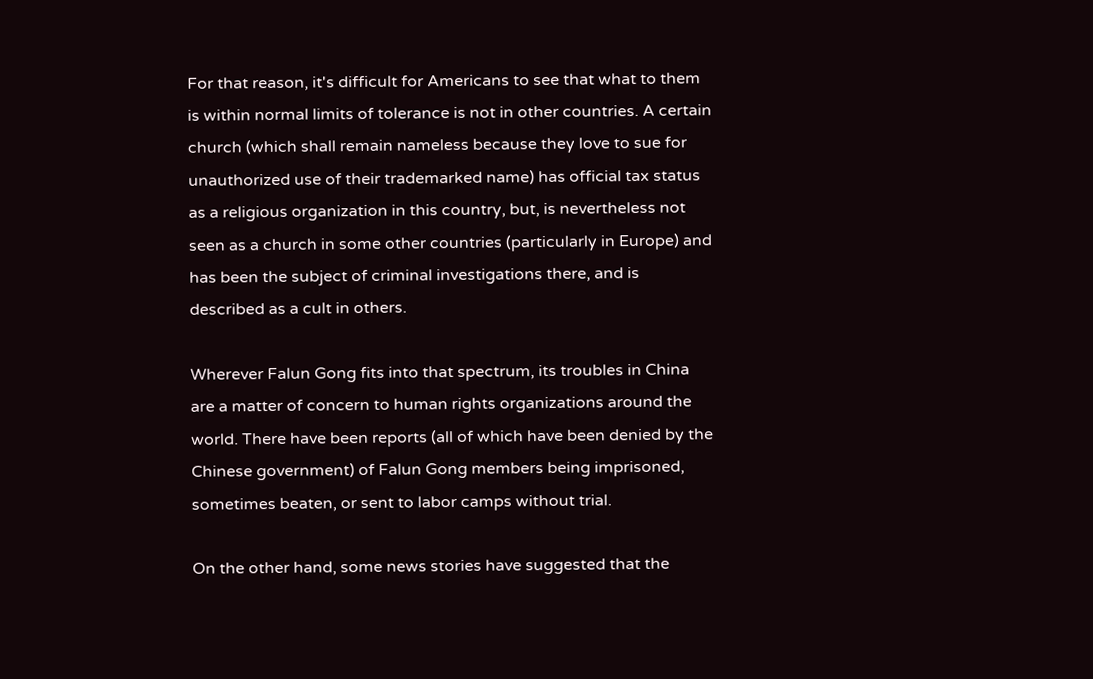For that reason, it's difficult for Americans to see that what to them is within normal limits of tolerance is not in other countries. A certain church (which shall remain nameless because they love to sue for unauthorized use of their trademarked name) has official tax status as a religious organization in this country, but, is nevertheless not seen as a church in some other countries (particularly in Europe) and has been the subject of criminal investigations there, and is described as a cult in others.

Wherever Falun Gong fits into that spectrum, its troubles in China are a matter of concern to human rights organizations around the world. There have been reports (all of which have been denied by the Chinese government) of Falun Gong members being imprisoned, sometimes beaten, or sent to labor camps without trial.

On the other hand, some news stories have suggested that the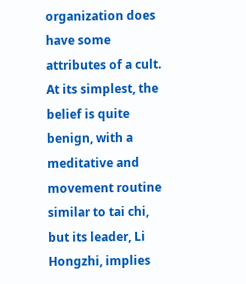organization does have some attributes of a cult. At its simplest, the belief is quite benign, with a meditative and movement routine similar to tai chi, but its leader, Li Hongzhi, implies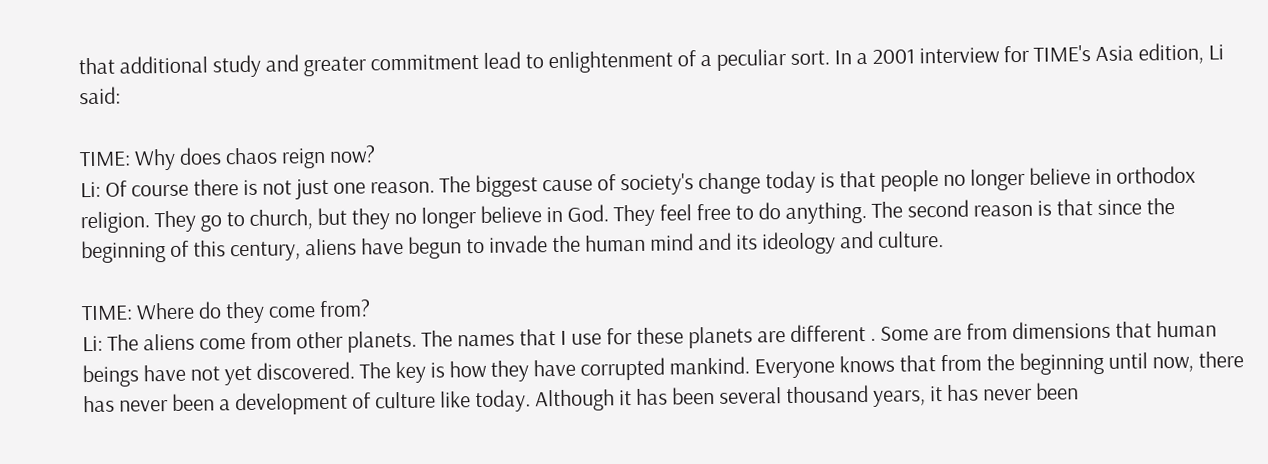that additional study and greater commitment lead to enlightenment of a peculiar sort. In a 2001 interview for TIME's Asia edition, Li said:

TIME: Why does chaos reign now?
Li: Of course there is not just one reason. The biggest cause of society's change today is that people no longer believe in orthodox religion. They go to church, but they no longer believe in God. They feel free to do anything. The second reason is that since the beginning of this century, aliens have begun to invade the human mind and its ideology and culture.

TIME: Where do they come from?
Li: The aliens come from other planets. The names that I use for these planets are different . Some are from dimensions that human beings have not yet discovered. The key is how they have corrupted mankind. Everyone knows that from the beginning until now, there has never been a development of culture like today. Although it has been several thousand years, it has never been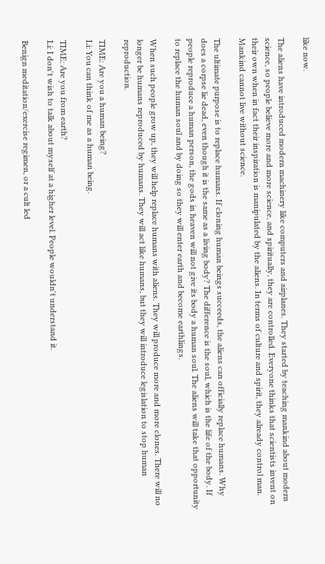like now.

The aliens have introduced modern machinery like computers and airplanes. They started by teaching mankind about modern science, so people believe more and more science, and spiritually, they are controlled. Everyone thinks that scientists invent on their own when in fact their inspiration is manipulated by the aliens. In terms of culture and spirit, they already control man. Mankind cannot live without science.

The ultimate purpose is to replace humans. If cloning human beings succeeds, the aliens can officially replace humans. Why does a corpse lie dead, even though it is the same as a living body? The difference is the soul, which is the life of the body. If people reproduce a human person, the gods in heaven will not give its body a human soul. The aliens will take that opportunity to replace the human soul and by doing so they will enter earth and become earthlings.

When such people grow up, they will help replace humans with aliens. They will produce more and more clones. There will no longer be humans reproduced by humans. They will act like humans, but they will introduce legislation to stop human reproduction.

TIME: Are you a human being?
Li: You can think of me as a human being.

TIME: Are you from earth?
Li: I don't wish to talk about myself at a higher level. People wouldn't understand it.

Benign meditation/exercise regimen, or a cult led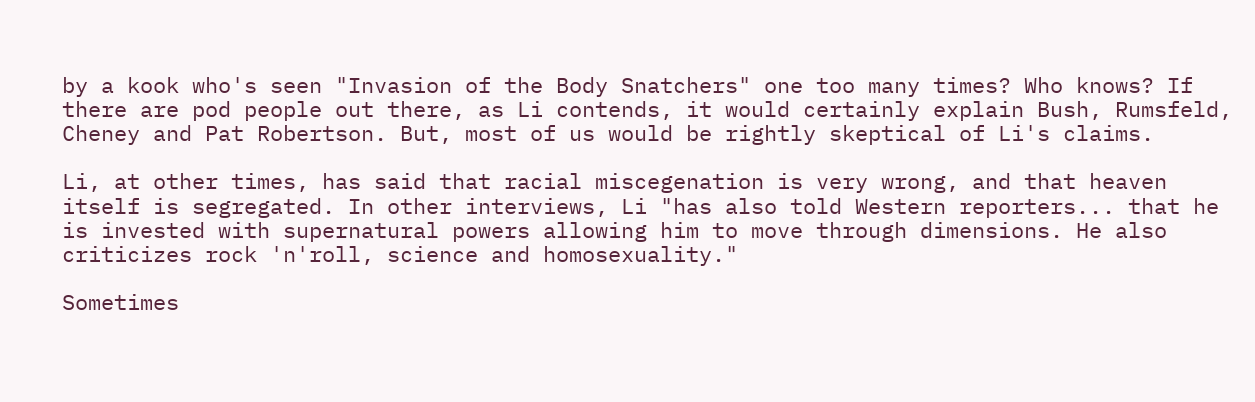by a kook who's seen "Invasion of the Body Snatchers" one too many times? Who knows? If there are pod people out there, as Li contends, it would certainly explain Bush, Rumsfeld, Cheney and Pat Robertson. But, most of us would be rightly skeptical of Li's claims.

Li, at other times, has said that racial miscegenation is very wrong, and that heaven itself is segregated. In other interviews, Li "has also told Western reporters... that he is invested with supernatural powers allowing him to move through dimensions. He also criticizes rock 'n'roll, science and homosexuality."

Sometimes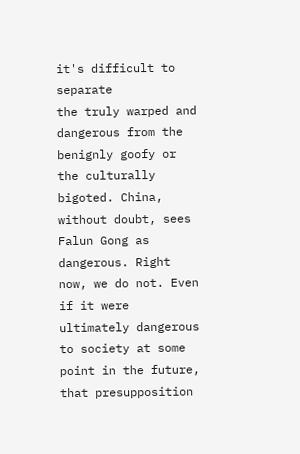it's difficult to separate
the truly warped and dangerous from the benignly goofy or the culturally bigoted. China, without doubt, sees Falun Gong as dangerous. Right now, we do not. Even if it were ultimately dangerous to society at some point in the future, that presupposition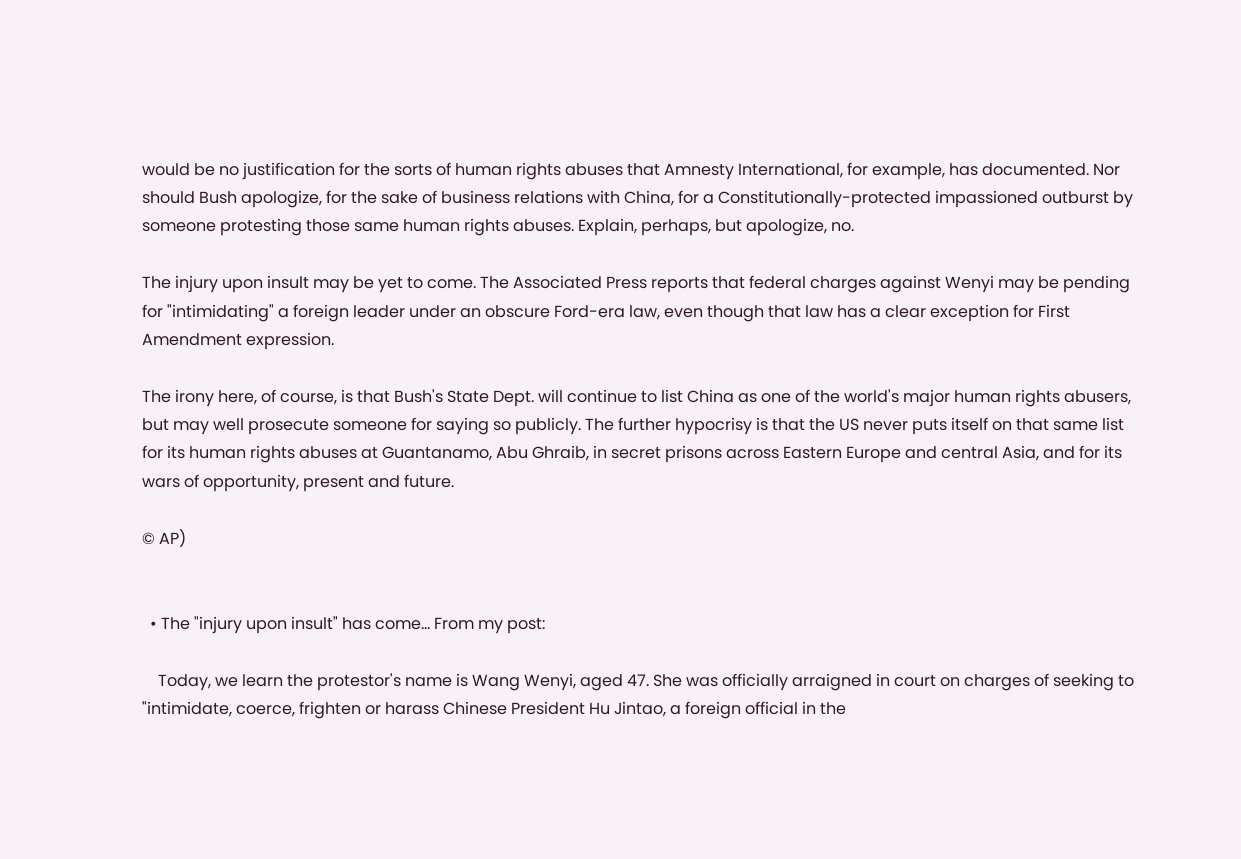would be no justification for the sorts of human rights abuses that Amnesty International, for example, has documented. Nor should Bush apologize, for the sake of business relations with China, for a Constitutionally-protected impassioned outburst by someone protesting those same human rights abuses. Explain, perhaps, but apologize, no.

The injury upon insult may be yet to come. The Associated Press reports that federal charges against Wenyi may be pending for "intimidating" a foreign leader under an obscure Ford-era law, even though that law has a clear exception for First Amendment expression.

The irony here, of course, is that Bush's State Dept. will continue to list China as one of the world's major human rights abusers, but may well prosecute someone for saying so publicly. The further hypocrisy is that the US never puts itself on that same list for its human rights abuses at Guantanamo, Abu Ghraib, in secret prisons across Eastern Europe and central Asia, and for its wars of opportunity, present and future.

© AP)


  • The "injury upon insult" has come... From my post:

    Today, we learn the protestor's name is Wang Wenyi, aged 47. She was officially arraigned in court on charges of seeking to "intimidate, coerce, frighten or harass Chinese President Hu Jintao, a foreign official in the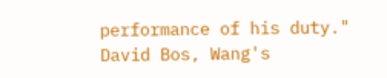performance of his duty." David Bos, Wang's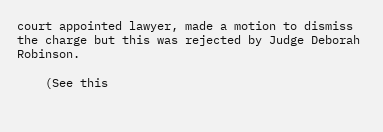court appointed lawyer, made a motion to dismiss the charge but this was rejected by Judge Deborah Robinson.

    (See this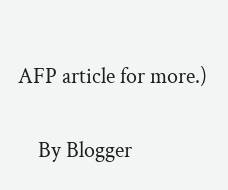AFP article for more.)

    By Blogger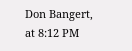Don Bangert, at 8:12 PM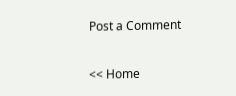Post a Comment

<< Home